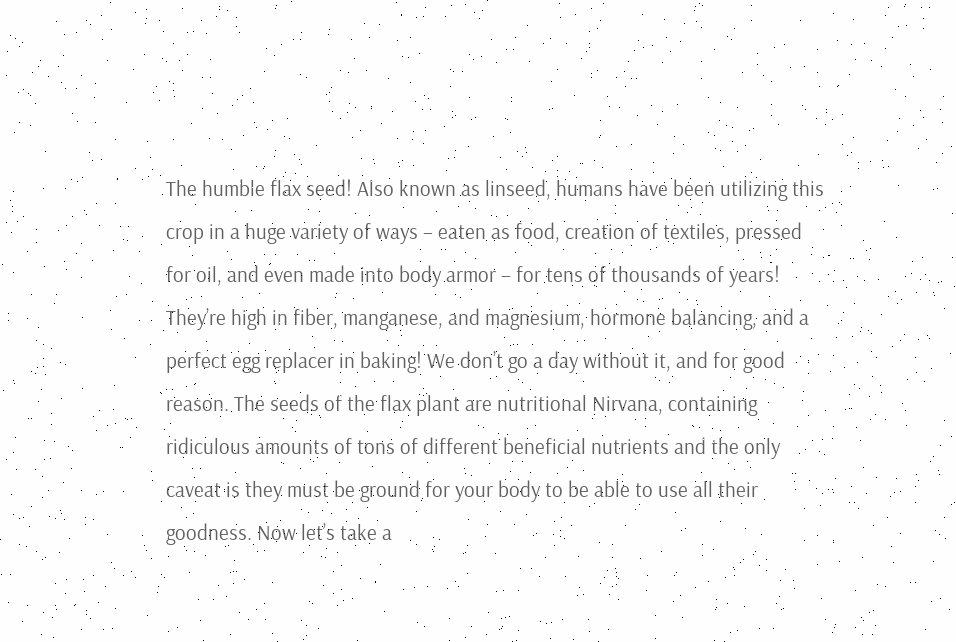The humble flax seed! Also known as linseed, humans have been utilizing this crop in a huge variety of ways – eaten as food, creation of textiles, pressed for oil, and even made into body armor – for tens of thousands of years! They’re high in fiber, manganese, and magnesium, hormone balancing, and a perfect egg replacer in baking! We don’t go a day without it, and for good reason. The seeds of the flax plant are nutritional Nirvana, containing ridiculous amounts of tons of different beneficial nutrients and the only caveat is they must be ground for your body to be able to use all their goodness. Now let’s take a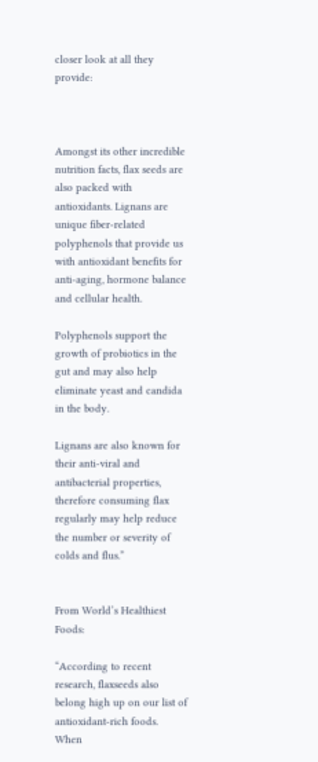closer look at all they provide:



Amongst its other incredible nutrition facts, flax seeds are also packed with antioxidants. Lignans are unique fiber-related polyphenols that provide us with antioxidant benefits for anti-aging, hormone balance and cellular health.

Polyphenols support the growth of probiotics in the gut and may also help eliminate yeast and candida in the body.

Lignans are also known for their anti-viral and antibacterial properties, therefore consuming flax regularly may help reduce the number or severity of colds and flus.”


From World’s Healthiest Foods:

“According to recent research, flaxseeds also belong high up on our list of antioxidant-rich foods. When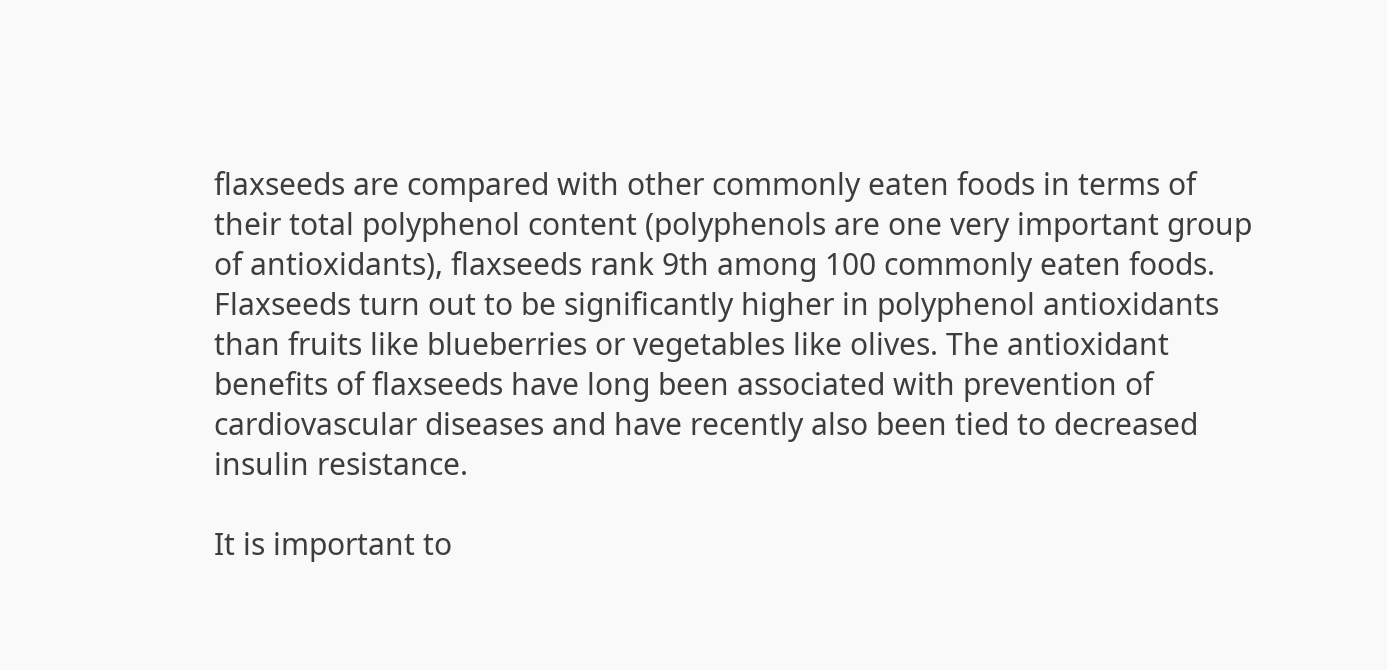flaxseeds are compared with other commonly eaten foods in terms of their total polyphenol content (polyphenols are one very important group of antioxidants), flaxseeds rank 9th among 100 commonly eaten foods. Flaxseeds turn out to be significantly higher in polyphenol antioxidants than fruits like blueberries or vegetables like olives. The antioxidant benefits of flaxseeds have long been associated with prevention of cardiovascular diseases and have recently also been tied to decreased insulin resistance.

It is important to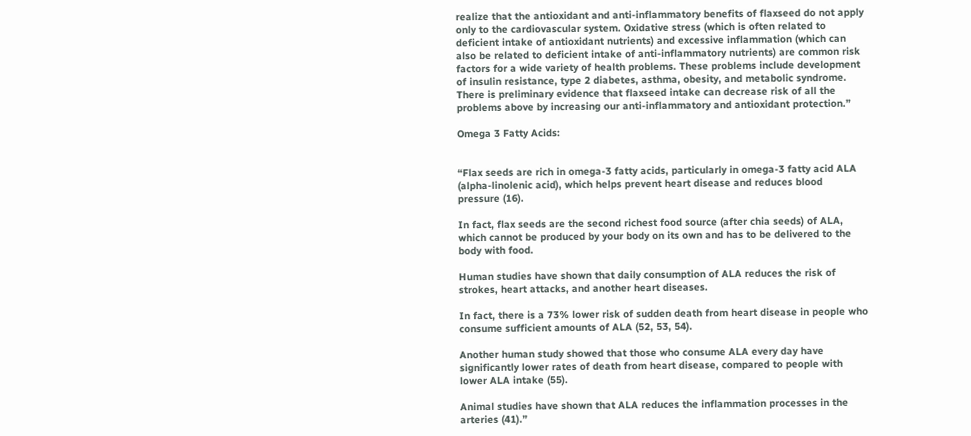realize that the antioxidant and anti-inflammatory benefits of flaxseed do not apply only to the cardiovascular system. Oxidative stress (which is often related to deficient intake of antioxidant nutrients) and excessive inflammation (which can also be related to deficient intake of anti-inflammatory nutrients) are common risk factors for a wide variety of health problems. These problems include development of insulin resistance, type 2 diabetes, asthma, obesity, and metabolic syndrome. There is preliminary evidence that flaxseed intake can decrease risk of all the problems above by increasing our anti-inflammatory and antioxidant protection.”

Omega 3 Fatty Acids:


“Flax seeds are rich in omega-3 fatty acids, particularly in omega-3 fatty acid ALA (alpha-linolenic acid), which helps prevent heart disease and reduces blood pressure (16).

In fact, flax seeds are the second richest food source (after chia seeds) of ALA, which cannot be produced by your body on its own and has to be delivered to the body with food.

Human studies have shown that daily consumption of ALA reduces the risk of strokes, heart attacks, and another heart diseases.

In fact, there is a 73% lower risk of sudden death from heart disease in people who consume sufficient amounts of ALA (52, 53, 54).

Another human study showed that those who consume ALA every day have significantly lower rates of death from heart disease, compared to people with lower ALA intake (55).

Animal studies have shown that ALA reduces the inflammation processes in the arteries (41).”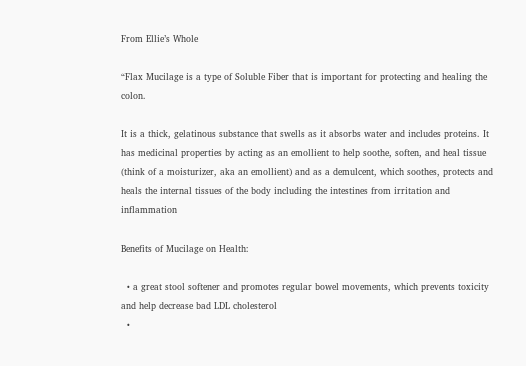From Ellie’s Whole

“Flax Mucilage is a type of Soluble Fiber that is important for protecting and healing the colon.

It is a thick, gelatinous substance that swells as it absorbs water and includes proteins. It has medicinal properties by acting as an emollient to help soothe, soften, and heal tissue (think of a moisturizer, aka an emollient) and as a demulcent, which soothes, protects and heals the internal tissues of the body including the intestines from irritation and inflammation

Benefits of Mucilage on Health:

  • a great stool softener and promotes regular bowel movements, which prevents toxicity and help decrease bad LDL cholesterol
  •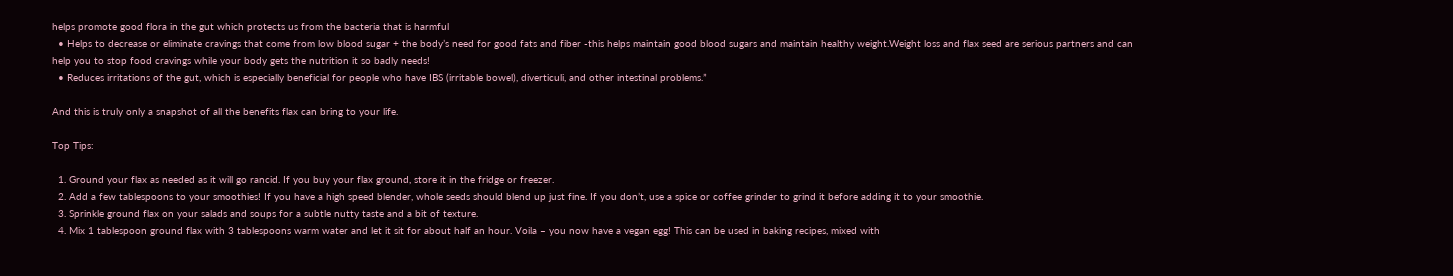helps promote good flora in the gut which protects us from the bacteria that is harmful
  • Helps to decrease or eliminate cravings that come from low blood sugar + the body’s need for good fats and fiber -this helps maintain good blood sugars and maintain healthy weight.Weight loss and flax seed are serious partners and can help you to stop food cravings while your body gets the nutrition it so badly needs!
  • Reduces irritations of the gut, which is especially beneficial for people who have IBS (irritable bowel), diverticuli, and other intestinal problems.”

And this is truly only a snapshot of all the benefits flax can bring to your life.

Top Tips:

  1. Ground your flax as needed as it will go rancid. If you buy your flax ground, store it in the fridge or freezer.
  2. Add a few tablespoons to your smoothies! If you have a high speed blender, whole seeds should blend up just fine. If you don’t, use a spice or coffee grinder to grind it before adding it to your smoothie.
  3. Sprinkle ground flax on your salads and soups for a subtle nutty taste and a bit of texture.
  4. Mix 1 tablespoon ground flax with 3 tablespoons warm water and let it sit for about half an hour. Voila – you now have a vegan egg! This can be used in baking recipes, mixed with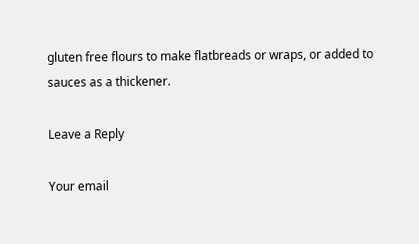gluten free flours to make flatbreads or wraps, or added to sauces as a thickener.

Leave a Reply

Your email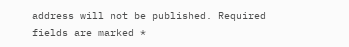address will not be published. Required fields are marked *